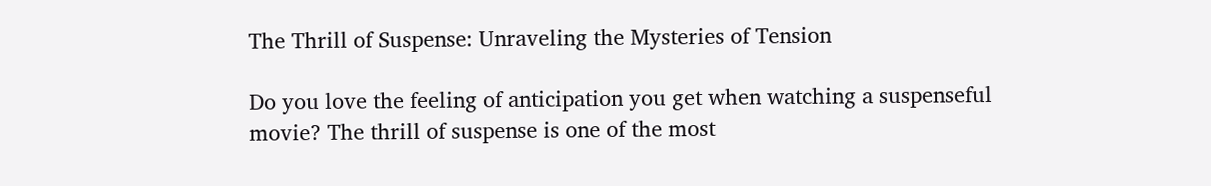The Thrill of Suspense: Unraveling the Mysteries of Tension

Do you love the feeling of anticipation you get when watching a suspenseful movie? The thrill of suspense is one of the most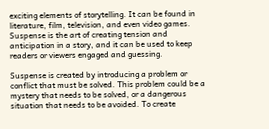exciting elements of storytelling. It can be found in literature, film, television, and even video games. Suspense is the art of creating tension and anticipation in a story, and it can be used to keep readers or viewers engaged and guessing.

Suspense is created by introducing a problem or conflict that must be solved. This problem could be a mystery that needs to be solved, or a dangerous situation that needs to be avoided. To create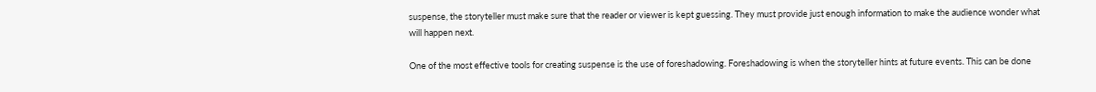suspense, the storyteller must make sure that the reader or viewer is kept guessing. They must provide just enough information to make the audience wonder what will happen next.

One of the most effective tools for creating suspense is the use of foreshadowing. Foreshadowing is when the storyteller hints at future events. This can be done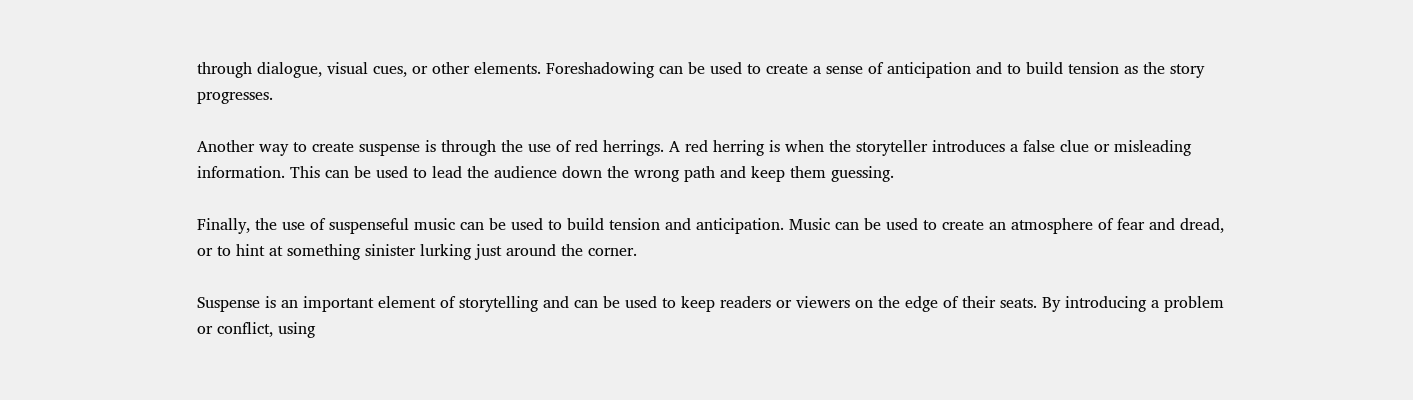through dialogue, visual cues, or other elements. Foreshadowing can be used to create a sense of anticipation and to build tension as the story progresses.

Another way to create suspense is through the use of red herrings. A red herring is when the storyteller introduces a false clue or misleading information. This can be used to lead the audience down the wrong path and keep them guessing.

Finally, the use of suspenseful music can be used to build tension and anticipation. Music can be used to create an atmosphere of fear and dread, or to hint at something sinister lurking just around the corner.

Suspense is an important element of storytelling and can be used to keep readers or viewers on the edge of their seats. By introducing a problem or conflict, using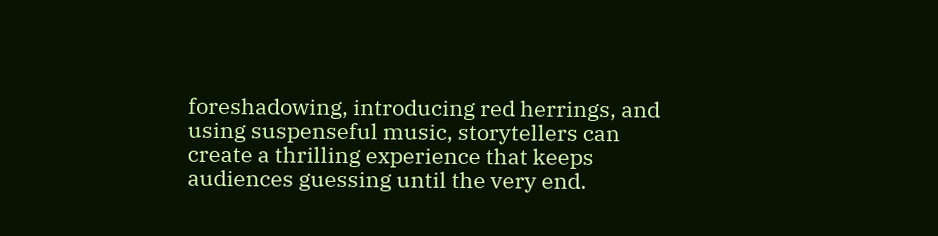foreshadowing, introducing red herrings, and using suspenseful music, storytellers can create a thrilling experience that keeps audiences guessing until the very end.